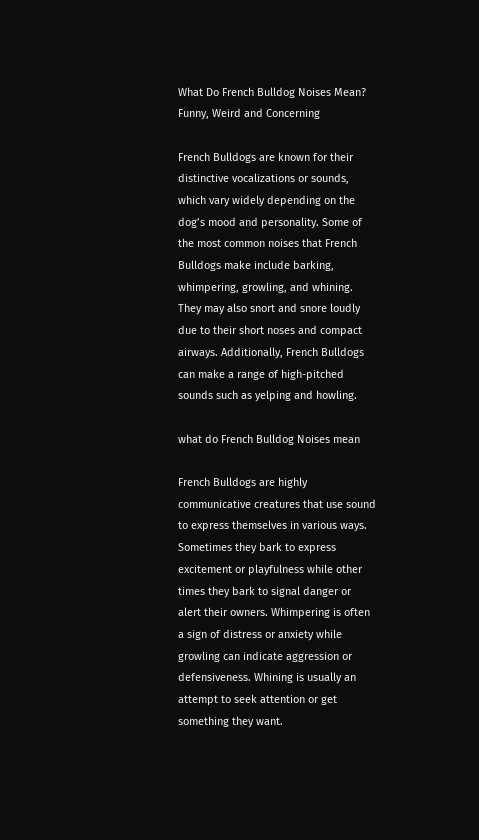What Do French Bulldog Noises Mean? Funny, Weird and Concerning

French Bulldogs are known for their distinctive vocalizations or sounds, which vary widely depending on the dog’s mood and personality. Some of the most common noises that French Bulldogs make include barking, whimpering, growling, and whining. They may also snort and snore loudly due to their short noses and compact airways. Additionally, French Bulldogs can make a range of high-pitched sounds such as yelping and howling.

what do French Bulldog Noises mean

French Bulldogs are highly communicative creatures that use sound to express themselves in various ways. Sometimes they bark to express excitement or playfulness while other times they bark to signal danger or alert their owners. Whimpering is often a sign of distress or anxiety while growling can indicate aggression or defensiveness. Whining is usually an attempt to seek attention or get something they want.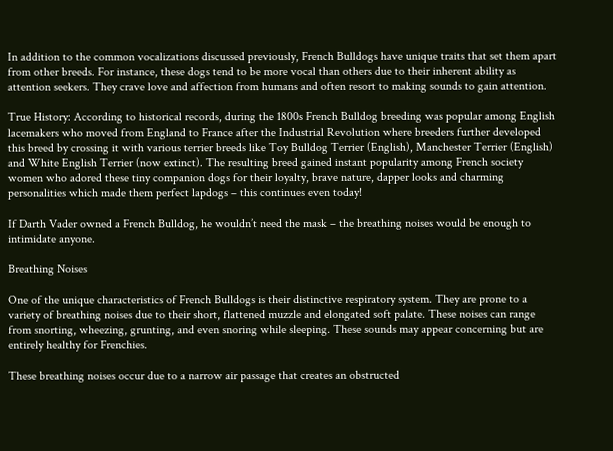In addition to the common vocalizations discussed previously, French Bulldogs have unique traits that set them apart from other breeds. For instance, these dogs tend to be more vocal than others due to their inherent ability as attention seekers. They crave love and affection from humans and often resort to making sounds to gain attention.

True History: According to historical records, during the 1800s French Bulldog breeding was popular among English lacemakers who moved from England to France after the Industrial Revolution where breeders further developed this breed by crossing it with various terrier breeds like Toy Bulldog Terrier (English), Manchester Terrier (English) and White English Terrier (now extinct). The resulting breed gained instant popularity among French society women who adored these tiny companion dogs for their loyalty, brave nature, dapper looks and charming personalities which made them perfect lapdogs – this continues even today!

If Darth Vader owned a French Bulldog, he wouldn’t need the mask – the breathing noises would be enough to intimidate anyone.

Breathing Noises

One of the unique characteristics of French Bulldogs is their distinctive respiratory system. They are prone to a variety of breathing noises due to their short, flattened muzzle and elongated soft palate. These noises can range from snorting, wheezing, grunting, and even snoring while sleeping. These sounds may appear concerning but are entirely healthy for Frenchies.

These breathing noises occur due to a narrow air passage that creates an obstructed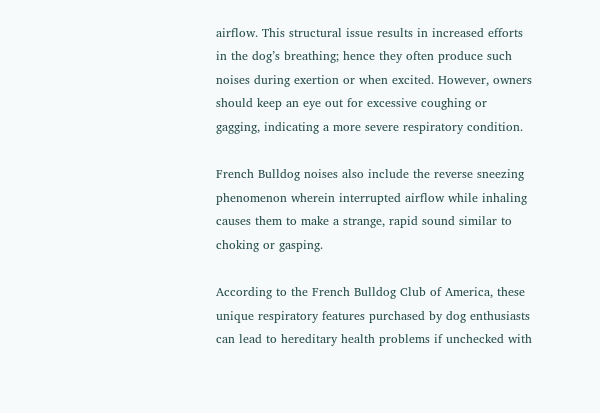airflow. This structural issue results in increased efforts in the dog’s breathing; hence they often produce such noises during exertion or when excited. However, owners should keep an eye out for excessive coughing or gagging, indicating a more severe respiratory condition.

French Bulldog noises also include the reverse sneezing phenomenon wherein interrupted airflow while inhaling causes them to make a strange, rapid sound similar to choking or gasping.

According to the French Bulldog Club of America, these unique respiratory features purchased by dog enthusiasts can lead to hereditary health problems if unchecked with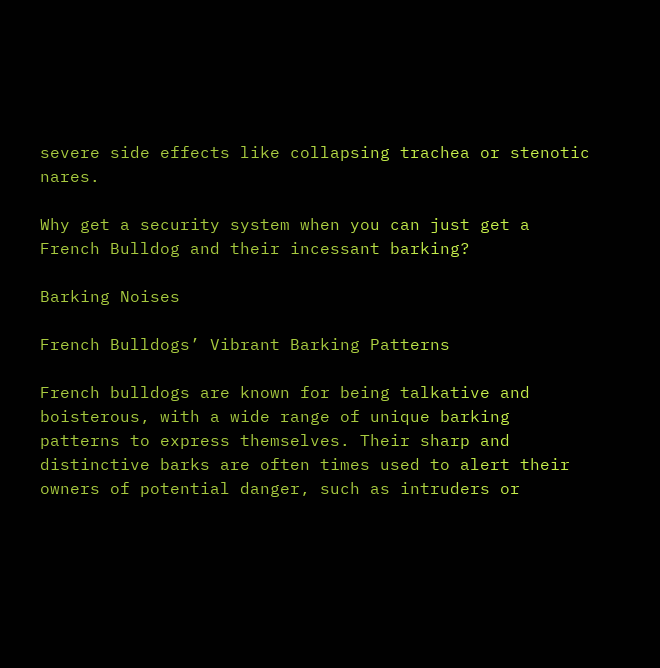severe side effects like collapsing trachea or stenotic nares.

Why get a security system when you can just get a French Bulldog and their incessant barking?

Barking Noises

French Bulldogs’ Vibrant Barking Patterns

French bulldogs are known for being talkative and boisterous, with a wide range of unique barking patterns to express themselves. Their sharp and distinctive barks are often times used to alert their owners of potential danger, such as intruders or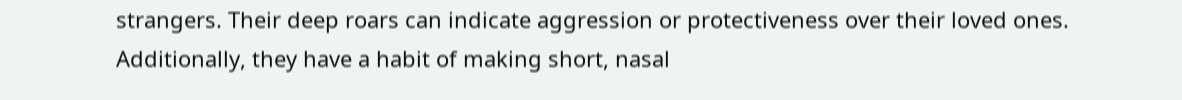strangers. Their deep roars can indicate aggression or protectiveness over their loved ones. Additionally, they have a habit of making short, nasal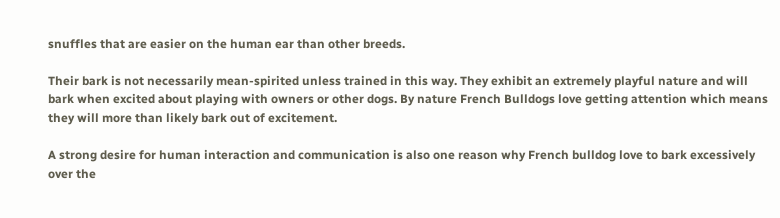snuffles that are easier on the human ear than other breeds.

Their bark is not necessarily mean-spirited unless trained in this way. They exhibit an extremely playful nature and will bark when excited about playing with owners or other dogs. By nature French Bulldogs love getting attention which means they will more than likely bark out of excitement.

A strong desire for human interaction and communication is also one reason why French bulldog love to bark excessively over the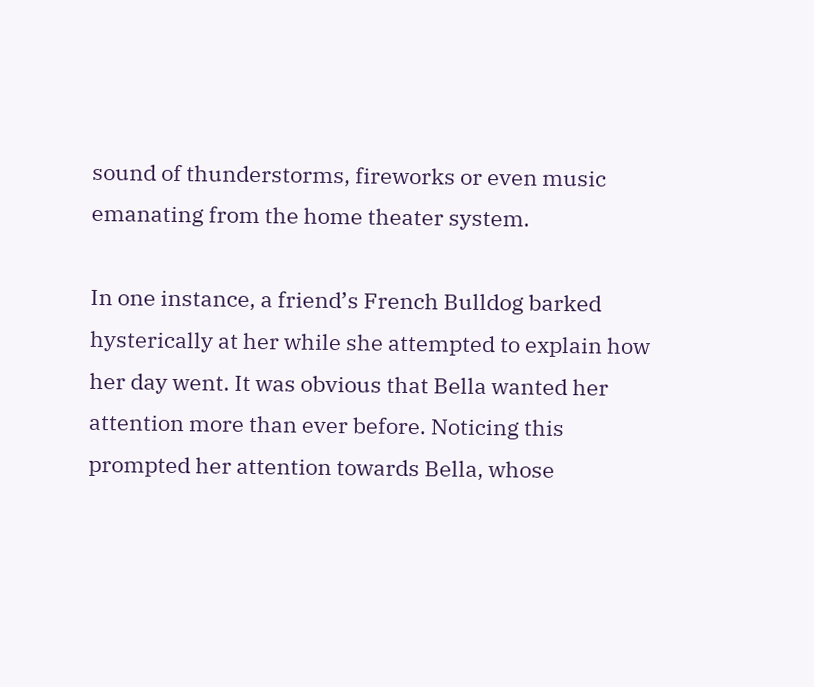sound of thunderstorms, fireworks or even music emanating from the home theater system.

In one instance, a friend’s French Bulldog barked hysterically at her while she attempted to explain how her day went. It was obvious that Bella wanted her attention more than ever before. Noticing this prompted her attention towards Bella, whose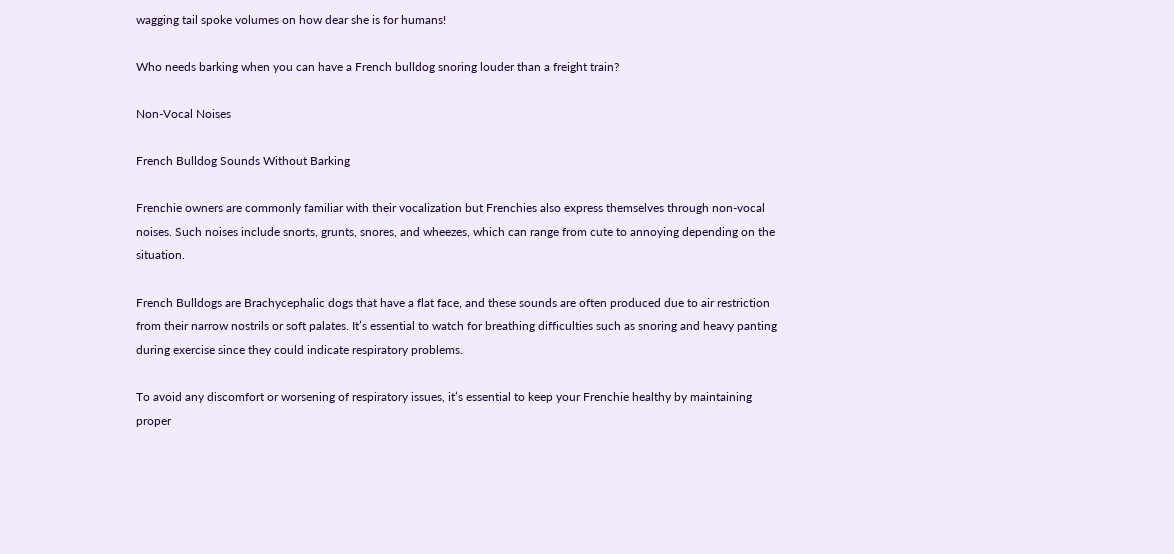wagging tail spoke volumes on how dear she is for humans!

Who needs barking when you can have a French bulldog snoring louder than a freight train?

Non-Vocal Noises

French Bulldog Sounds Without Barking

Frenchie owners are commonly familiar with their vocalization but Frenchies also express themselves through non-vocal noises. Such noises include snorts, grunts, snores, and wheezes, which can range from cute to annoying depending on the situation.

French Bulldogs are Brachycephalic dogs that have a flat face, and these sounds are often produced due to air restriction from their narrow nostrils or soft palates. It’s essential to watch for breathing difficulties such as snoring and heavy panting during exercise since they could indicate respiratory problems.

To avoid any discomfort or worsening of respiratory issues, it’s essential to keep your Frenchie healthy by maintaining proper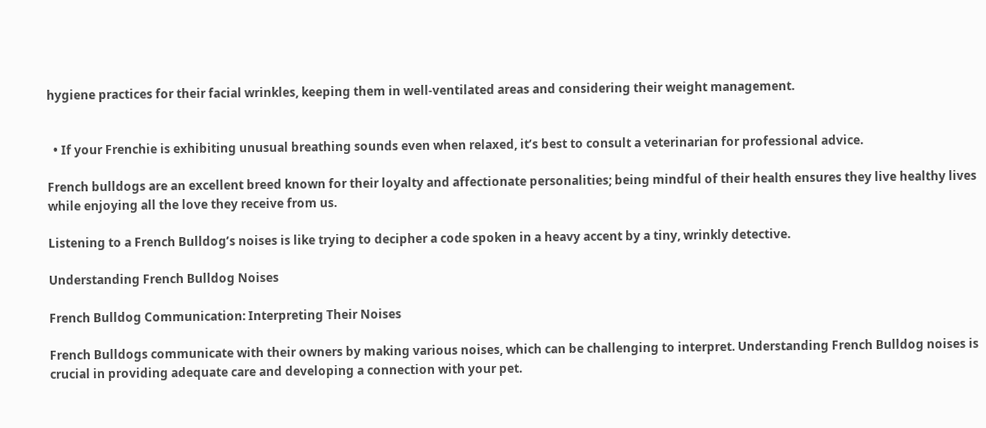hygiene practices for their facial wrinkles, keeping them in well-ventilated areas and considering their weight management.


  • If your Frenchie is exhibiting unusual breathing sounds even when relaxed, it’s best to consult a veterinarian for professional advice.

French bulldogs are an excellent breed known for their loyalty and affectionate personalities; being mindful of their health ensures they live healthy lives while enjoying all the love they receive from us.

Listening to a French Bulldog’s noises is like trying to decipher a code spoken in a heavy accent by a tiny, wrinkly detective.

Understanding French Bulldog Noises

French Bulldog Communication: Interpreting Their Noises

French Bulldogs communicate with their owners by making various noises, which can be challenging to interpret. Understanding French Bulldog noises is crucial in providing adequate care and developing a connection with your pet.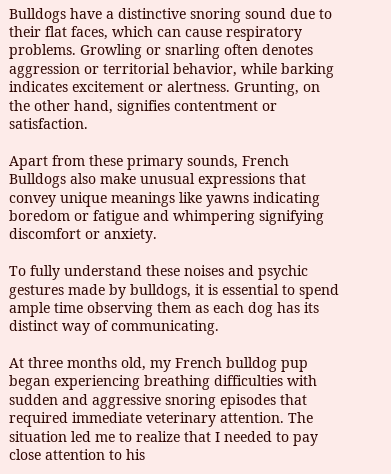Bulldogs have a distinctive snoring sound due to their flat faces, which can cause respiratory problems. Growling or snarling often denotes aggression or territorial behavior, while barking indicates excitement or alertness. Grunting, on the other hand, signifies contentment or satisfaction.

Apart from these primary sounds, French Bulldogs also make unusual expressions that convey unique meanings like yawns indicating boredom or fatigue and whimpering signifying discomfort or anxiety.

To fully understand these noises and psychic gestures made by bulldogs, it is essential to spend ample time observing them as each dog has its distinct way of communicating.

At three months old, my French bulldog pup began experiencing breathing difficulties with sudden and aggressive snoring episodes that required immediate veterinary attention. The situation led me to realize that I needed to pay close attention to his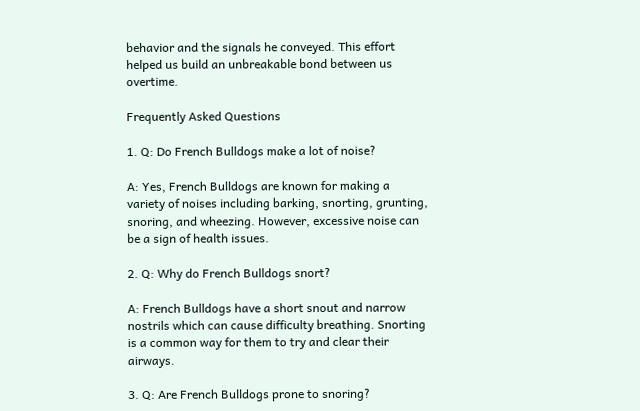behavior and the signals he conveyed. This effort helped us build an unbreakable bond between us overtime.

Frequently Asked Questions

1. Q: Do French Bulldogs make a lot of noise?

A: Yes, French Bulldogs are known for making a variety of noises including barking, snorting, grunting, snoring, and wheezing. However, excessive noise can be a sign of health issues.

2. Q: Why do French Bulldogs snort?

A: French Bulldogs have a short snout and narrow nostrils which can cause difficulty breathing. Snorting is a common way for them to try and clear their airways.

3. Q: Are French Bulldogs prone to snoring?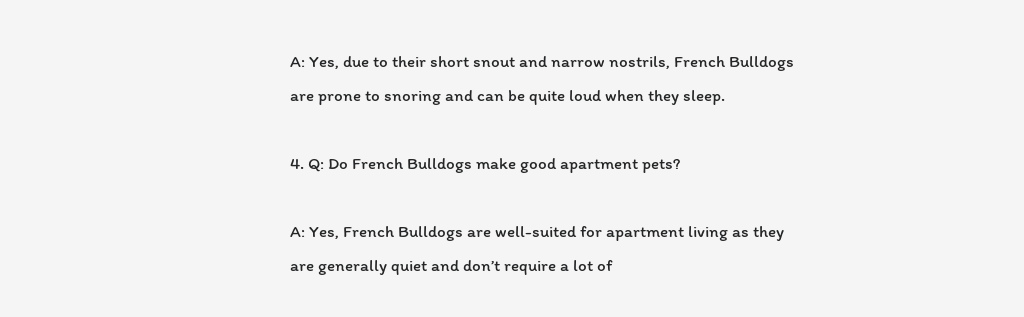A: Yes, due to their short snout and narrow nostrils, French Bulldogs are prone to snoring and can be quite loud when they sleep.

4. Q: Do French Bulldogs make good apartment pets?

A: Yes, French Bulldogs are well-suited for apartment living as they are generally quiet and don’t require a lot of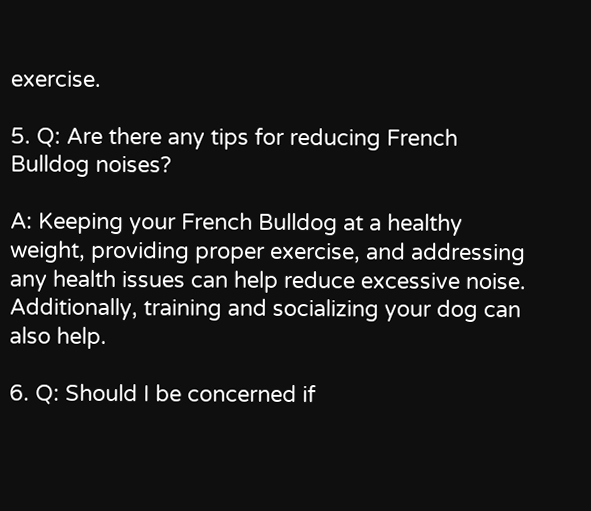exercise.

5. Q: Are there any tips for reducing French Bulldog noises?

A: Keeping your French Bulldog at a healthy weight, providing proper exercise, and addressing any health issues can help reduce excessive noise. Additionally, training and socializing your dog can also help.

6. Q: Should I be concerned if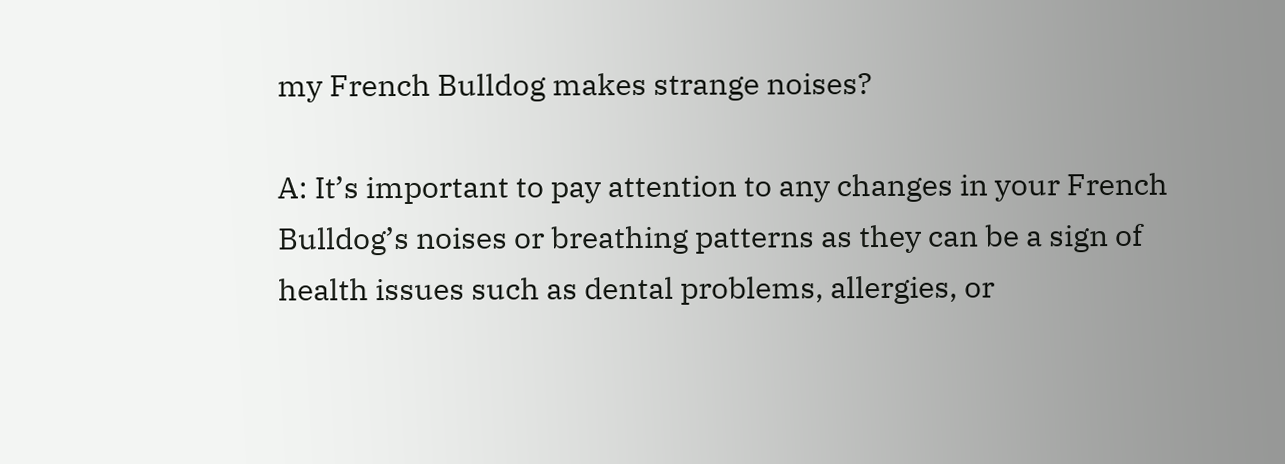my French Bulldog makes strange noises?

A: It’s important to pay attention to any changes in your French Bulldog’s noises or breathing patterns as they can be a sign of health issues such as dental problems, allergies, or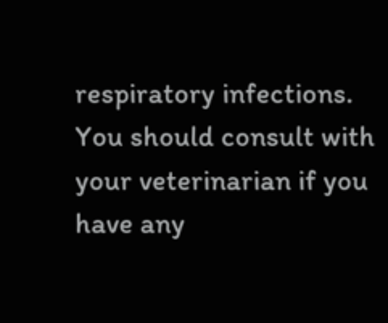respiratory infections. You should consult with your veterinarian if you have any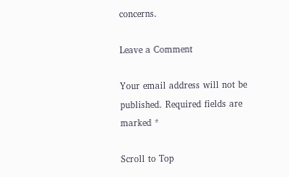concerns.

Leave a Comment

Your email address will not be published. Required fields are marked *

Scroll to Top